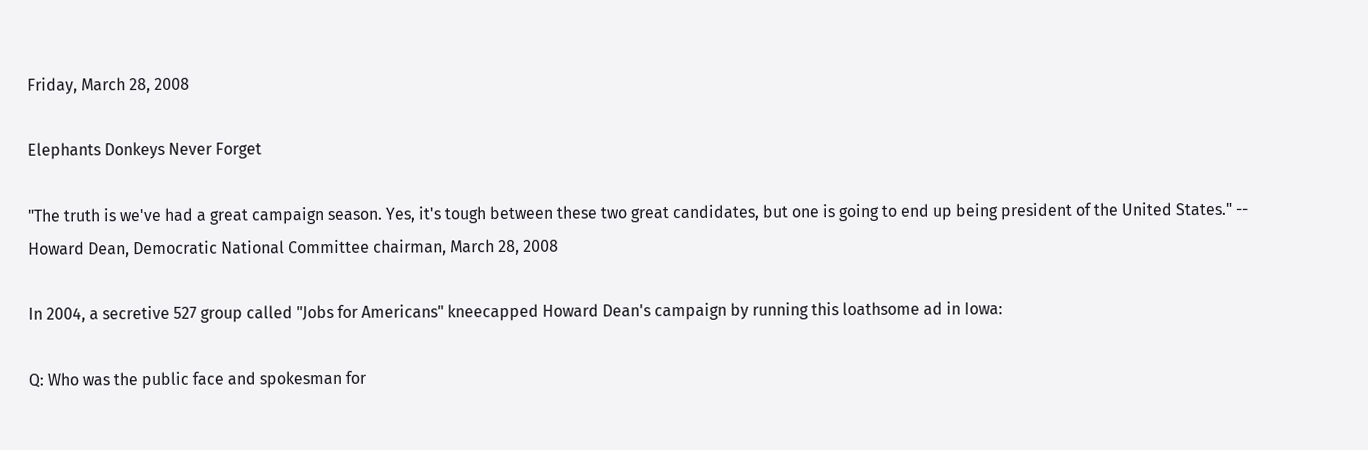Friday, March 28, 2008

Elephants Donkeys Never Forget

"The truth is we've had a great campaign season. Yes, it's tough between these two great candidates, but one is going to end up being president of the United States." -- Howard Dean, Democratic National Committee chairman, March 28, 2008

In 2004, a secretive 527 group called "Jobs for Americans" kneecapped Howard Dean's campaign by running this loathsome ad in Iowa:

Q: Who was the public face and spokesman for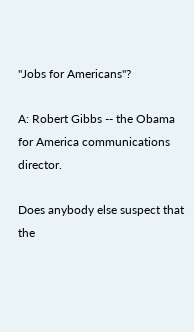"Jobs for Americans"?

A: Robert Gibbs -- the Obama for America communications director.

Does anybody else suspect that the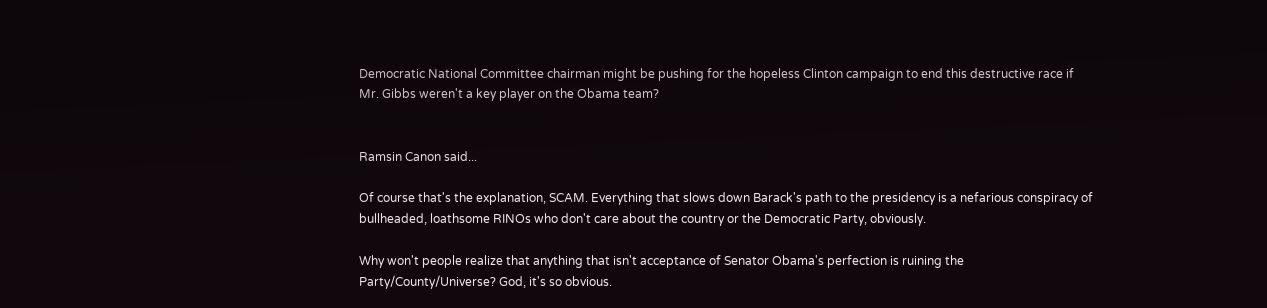Democratic National Committee chairman might be pushing for the hopeless Clinton campaign to end this destructive race if Mr. Gibbs weren't a key player on the Obama team?


Ramsin Canon said...

Of course that's the explanation, SCAM. Everything that slows down Barack's path to the presidency is a nefarious conspiracy of bullheaded, loathsome RINOs who don't care about the country or the Democratic Party, obviously.

Why won't people realize that anything that isn't acceptance of Senator Obama's perfection is ruining the Party/County/Universe? God, it's so obvious.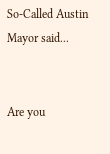So-Called Austin Mayor said...


Are you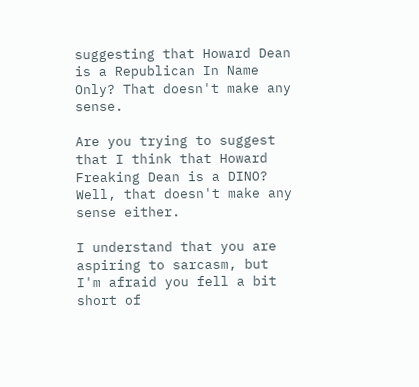suggesting that Howard Dean is a Republican In Name Only? That doesn't make any sense.

Are you trying to suggest that I think that Howard Freaking Dean is a DINO?
Well, that doesn't make any sense either.

I understand that you are aspiring to sarcasm, but I'm afraid you fell a bit short of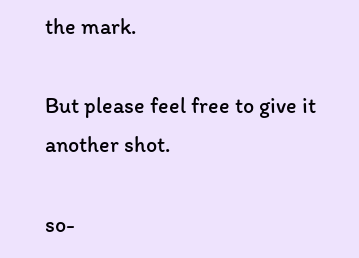the mark.

But please feel free to give it another shot.

so-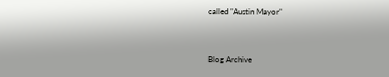called "Austin Mayor"


Blog Archive